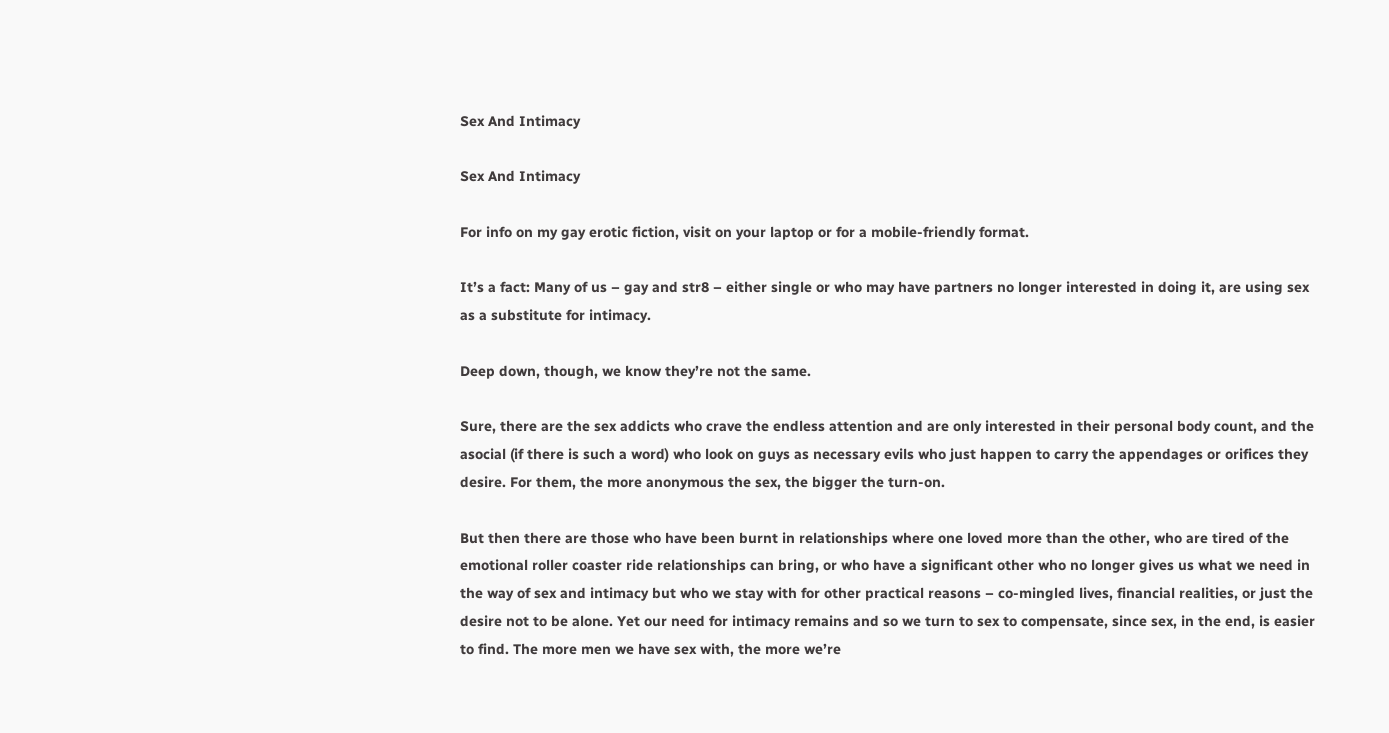Sex And Intimacy

Sex And Intimacy

For info on my gay erotic fiction, visit on your laptop or for a mobile-friendly format.

It’s a fact: Many of us – gay and str8 – either single or who may have partners no longer interested in doing it, are using sex as a substitute for intimacy.

Deep down, though, we know they’re not the same.

Sure, there are the sex addicts who crave the endless attention and are only interested in their personal body count, and the asocial (if there is such a word) who look on guys as necessary evils who just happen to carry the appendages or orifices they desire. For them, the more anonymous the sex, the bigger the turn-on.

But then there are those who have been burnt in relationships where one loved more than the other, who are tired of the emotional roller coaster ride relationships can bring, or who have a significant other who no longer gives us what we need in the way of sex and intimacy but who we stay with for other practical reasons – co-mingled lives, financial realities, or just the desire not to be alone. Yet our need for intimacy remains and so we turn to sex to compensate, since sex, in the end, is easier to find. The more men we have sex with, the more we’re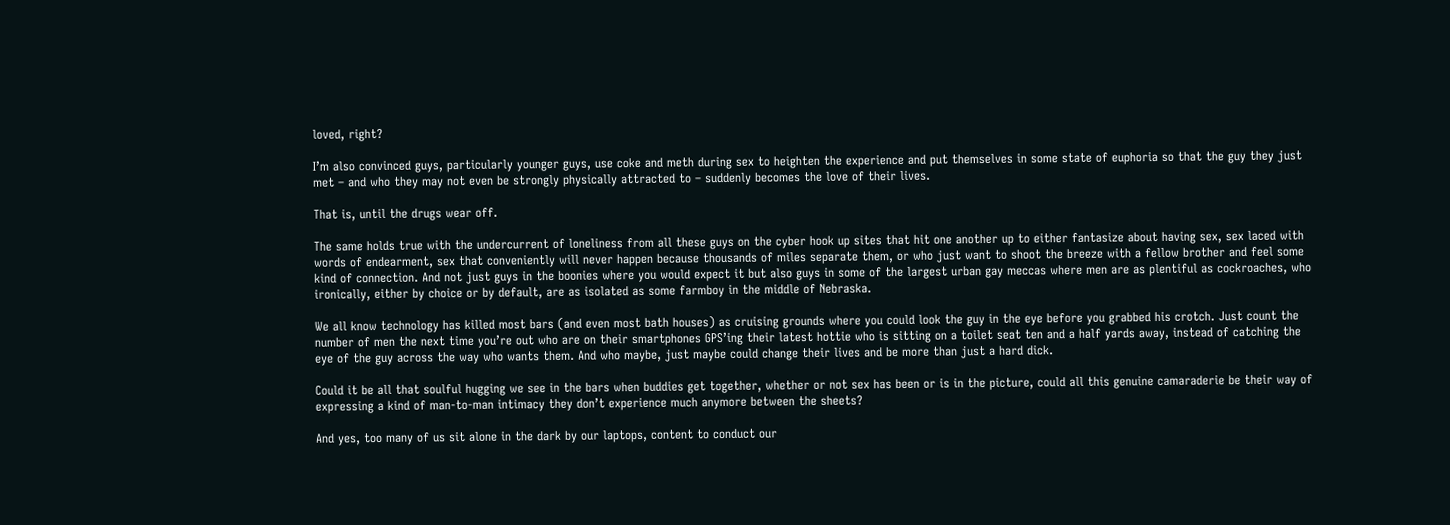loved, right?

I’m also convinced guys, particularly younger guys, use coke and meth during sex to heighten the experience and put themselves in some state of euphoria so that the guy they just met – and who they may not even be strongly physically attracted to – suddenly becomes the love of their lives.

That is, until the drugs wear off.

The same holds true with the undercurrent of loneliness from all these guys on the cyber hook up sites that hit one another up to either fantasize about having sex, sex laced with words of endearment, sex that conveniently will never happen because thousands of miles separate them, or who just want to shoot the breeze with a fellow brother and feel some kind of connection. And not just guys in the boonies where you would expect it but also guys in some of the largest urban gay meccas where men are as plentiful as cockroaches, who ironically, either by choice or by default, are as isolated as some farmboy in the middle of Nebraska.

We all know technology has killed most bars (and even most bath houses) as cruising grounds where you could look the guy in the eye before you grabbed his crotch. Just count the number of men the next time you’re out who are on their smartphones GPS’ing their latest hottie who is sitting on a toilet seat ten and a half yards away, instead of catching the eye of the guy across the way who wants them. And who maybe, just maybe could change their lives and be more than just a hard dick.

Could it be all that soulful hugging we see in the bars when buddies get together, whether or not sex has been or is in the picture, could all this genuine camaraderie be their way of expressing a kind of man-to-man intimacy they don’t experience much anymore between the sheets?

And yes, too many of us sit alone in the dark by our laptops, content to conduct our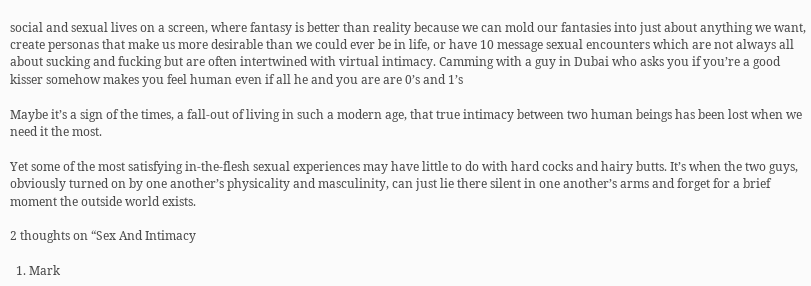social and sexual lives on a screen, where fantasy is better than reality because we can mold our fantasies into just about anything we want, create personas that make us more desirable than we could ever be in life, or have 10 message sexual encounters which are not always all about sucking and fucking but are often intertwined with virtual intimacy. Camming with a guy in Dubai who asks you if you’re a good kisser somehow makes you feel human even if all he and you are are 0’s and 1’s

Maybe it’s a sign of the times, a fall-out of living in such a modern age, that true intimacy between two human beings has been lost when we need it the most.

Yet some of the most satisfying in-the-flesh sexual experiences may have little to do with hard cocks and hairy butts. It’s when the two guys, obviously turned on by one another’s physicality and masculinity, can just lie there silent in one another’s arms and forget for a brief moment the outside world exists.

2 thoughts on “Sex And Intimacy

  1. Mark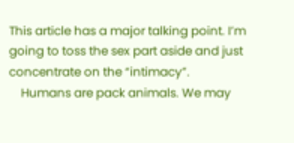This article has a major talking point. I’m going to toss the sex part aside and just concentrate on the “intimacy”.
    Humans are pack animals. We may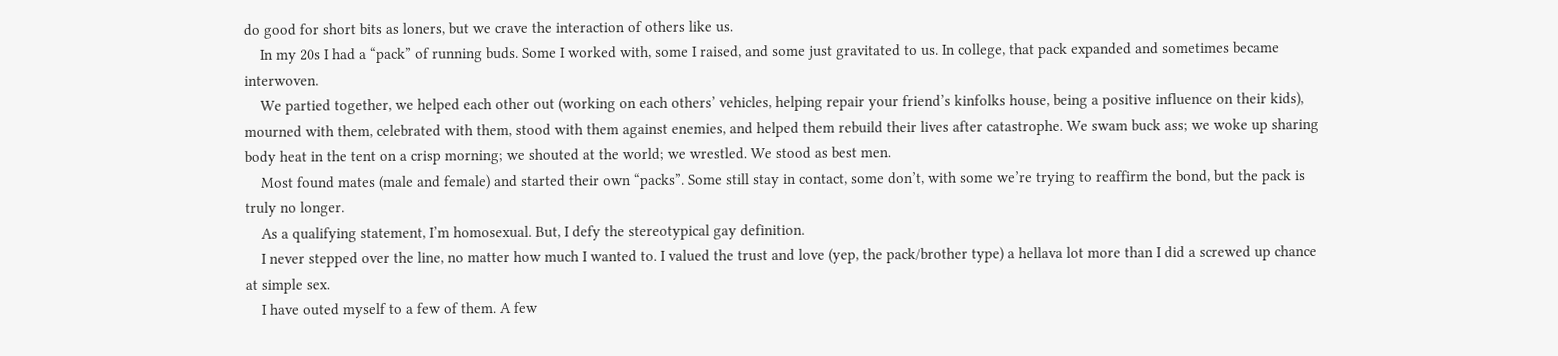do good for short bits as loners, but we crave the interaction of others like us.
    In my 20s I had a “pack” of running buds. Some I worked with, some I raised, and some just gravitated to us. In college, that pack expanded and sometimes became interwoven.
    We partied together, we helped each other out (working on each others’ vehicles, helping repair your friend’s kinfolks house, being a positive influence on their kids), mourned with them, celebrated with them, stood with them against enemies, and helped them rebuild their lives after catastrophe. We swam buck ass; we woke up sharing body heat in the tent on a crisp morning; we shouted at the world; we wrestled. We stood as best men.
    Most found mates (male and female) and started their own “packs”. Some still stay in contact, some don’t, with some we’re trying to reaffirm the bond, but the pack is truly no longer.
    As a qualifying statement, I’m homosexual. But, I defy the stereotypical gay definition.
    I never stepped over the line, no matter how much I wanted to. I valued the trust and love (yep, the pack/brother type) a hellava lot more than I did a screwed up chance at simple sex.
    I have outed myself to a few of them. A few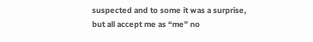suspected and to some it was a surprise, but all accept me as “me” no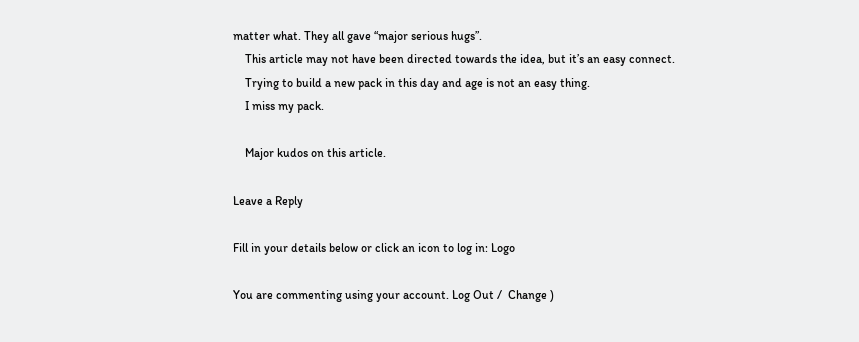matter what. They all gave “major serious hugs”.
    This article may not have been directed towards the idea, but it’s an easy connect.
    Trying to build a new pack in this day and age is not an easy thing.
    I miss my pack.

    Major kudos on this article.

Leave a Reply

Fill in your details below or click an icon to log in: Logo

You are commenting using your account. Log Out /  Change )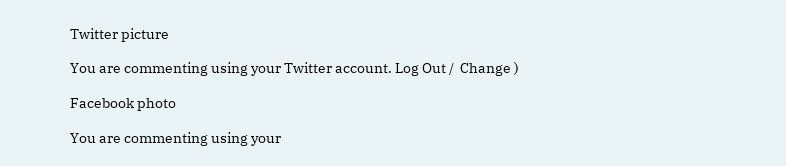Twitter picture

You are commenting using your Twitter account. Log Out /  Change )

Facebook photo

You are commenting using your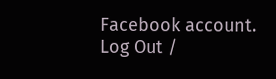Facebook account. Log Out /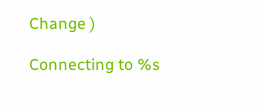Change )

Connecting to %s